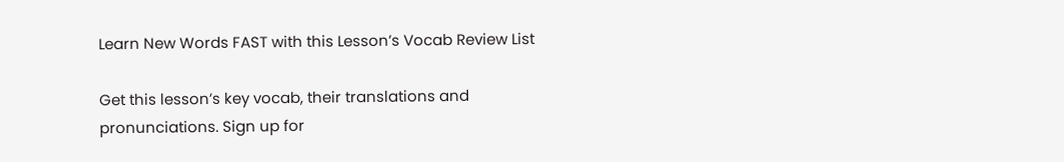Learn New Words FAST with this Lesson’s Vocab Review List

Get this lesson’s key vocab, their translations and pronunciations. Sign up for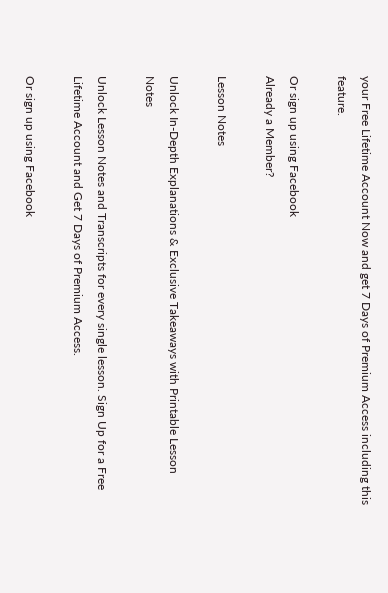your Free Lifetime Account Now and get 7 Days of Premium Access including this feature.

Or sign up using Facebook
Already a Member?

Lesson Notes

Unlock In-Depth Explanations & Exclusive Takeaways with Printable Lesson Notes

Unlock Lesson Notes and Transcripts for every single lesson. Sign Up for a Free Lifetime Account and Get 7 Days of Premium Access.

Or sign up using Facebook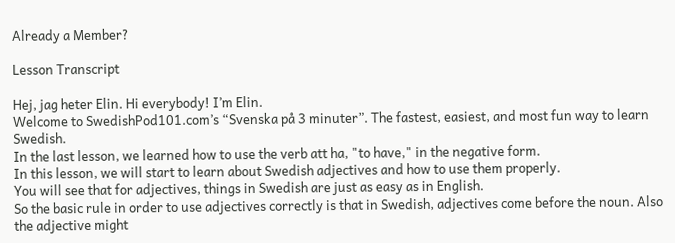Already a Member?

Lesson Transcript

Hej, jag heter Elin. Hi everybody! I’m Elin.
Welcome to SwedishPod101.com’s “Svenska på 3 minuter”. The fastest, easiest, and most fun way to learn Swedish.
In the last lesson, we learned how to use the verb att ha, "to have," in the negative form.
In this lesson, we will start to learn about Swedish adjectives and how to use them properly.
You will see that for adjectives, things in Swedish are just as easy as in English.
So the basic rule in order to use adjectives correctly is that in Swedish, adjectives come before the noun. Also the adjective might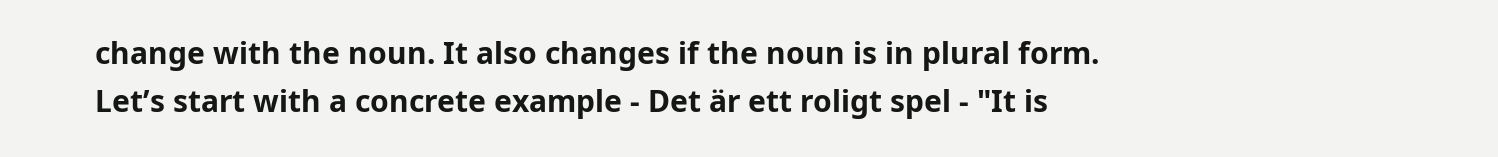change with the noun. It also changes if the noun is in plural form.
Let’s start with a concrete example - Det är ett roligt spel - "It is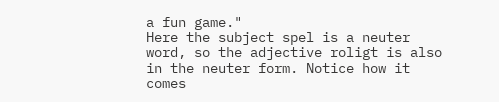a fun game."
Here the subject spel is a neuter word, so the adjective roligt is also in the neuter form. Notice how it comes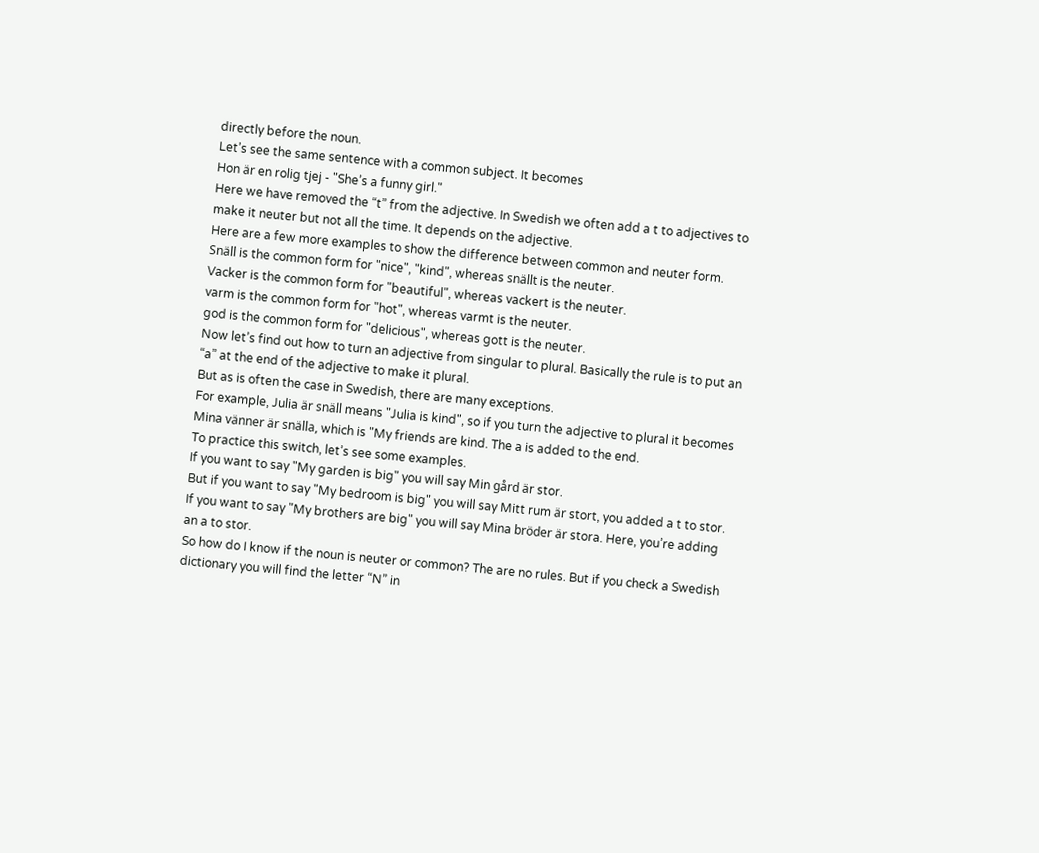directly before the noun.
Let’s see the same sentence with a common subject. It becomes
Hon är en rolig tjej - "She’s a funny girl."
Here we have removed the “t” from the adjective. In Swedish we often add a t to adjectives to make it neuter but not all the time. It depends on the adjective.
Here are a few more examples to show the difference between common and neuter form.
Snäll is the common form for "nice", "kind", whereas snällt is the neuter.
Vacker is the common form for "beautiful", whereas vackert is the neuter.
varm is the common form for "hot", whereas varmt is the neuter.
god is the common form for "delicious", whereas gott is the neuter.
Now let’s find out how to turn an adjective from singular to plural. Basically the rule is to put an “a” at the end of the adjective to make it plural.
But as is often the case in Swedish, there are many exceptions.
For example, Julia är snäll means "Julia is kind", so if you turn the adjective to plural it becomes Mina vänner är snälla, which is "My friends are kind. The a is added to the end.
To practice this switch, let’s see some examples.
If you want to say "My garden is big" you will say Min gård är stor.
But if you want to say "My bedroom is big" you will say Mitt rum är stort, you added a t to stor.
If you want to say "My brothers are big" you will say Mina bröder är stora. Here, you’re adding an a to stor.
So how do I know if the noun is neuter or common? The are no rules. But if you check a Swedish dictionary you will find the letter “N” in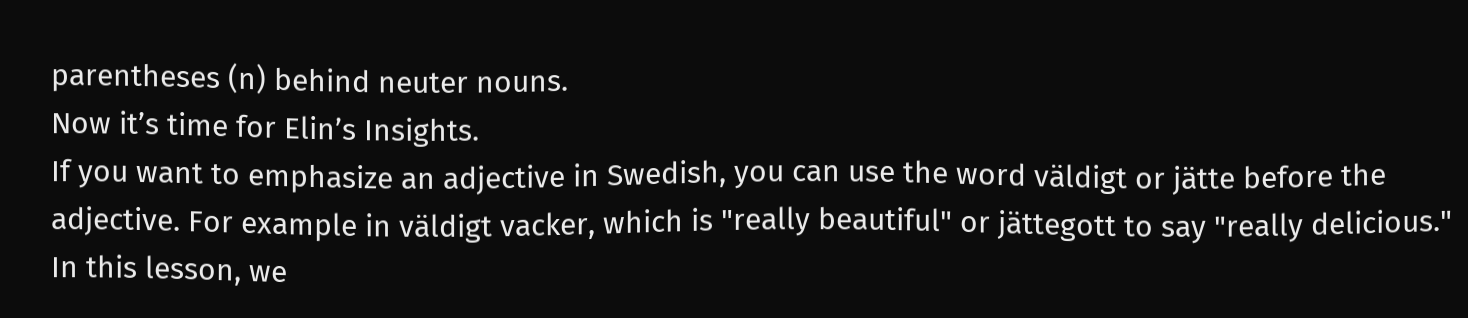parentheses (n) behind neuter nouns.
Now it’s time for Elin’s Insights.
If you want to emphasize an adjective in Swedish, you can use the word väldigt or jätte before the adjective. For example in väldigt vacker, which is "really beautiful" or jättegott to say "really delicious."
In this lesson, we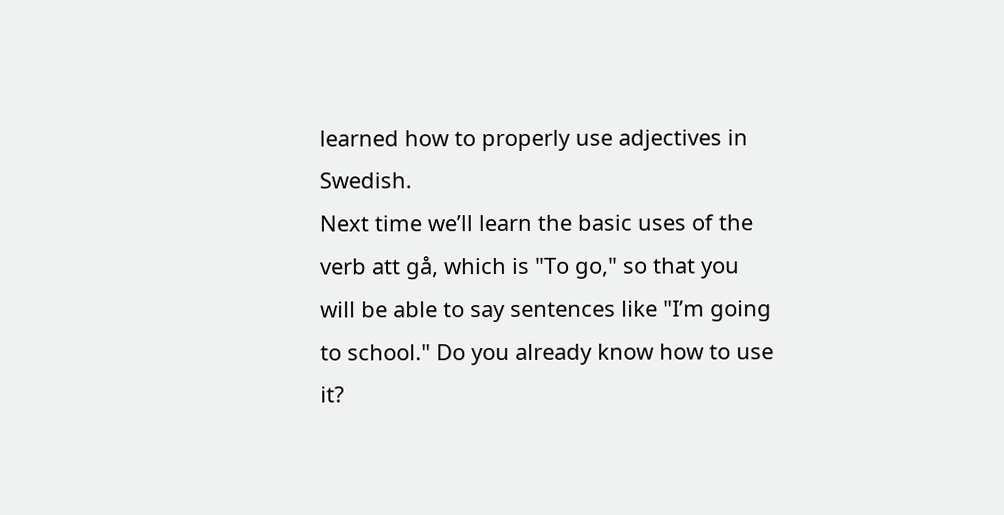learned how to properly use adjectives in Swedish.
Next time we’ll learn the basic uses of the verb att gå, which is "To go," so that you will be able to say sentences like "I’m going to school." Do you already know how to use it?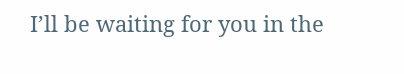I’ll be waiting for you in the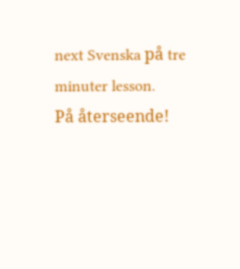next Svenska på tre minuter lesson.
På återseende!